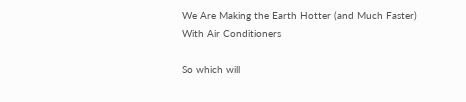We Are Making the Earth Hotter (and Much Faster) With Air Conditioners

So which will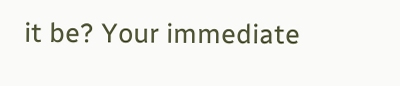it be? Your immediate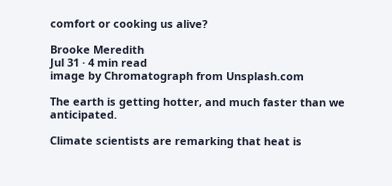comfort or cooking us alive?

Brooke Meredith
Jul 31 · 4 min read
image by Chromatograph from Unsplash.com

The earth is getting hotter, and much faster than we anticipated.

Climate scientists are remarking that heat is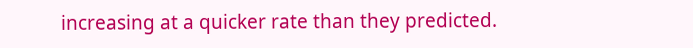increasing at a quicker rate than they predicted.